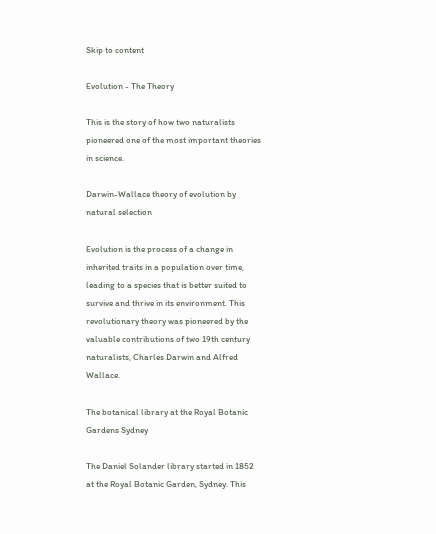Skip to content

Evolution - The Theory

This is the story of how two naturalists pioneered one of the most important theories in science.

Darwin-Wallace theory of evolution by natural selection

Evolution is the process of a change in inherited traits in a population over time, leading to a species that is better suited to survive and thrive in its environment. This revolutionary theory was pioneered by the valuable contributions of two 19th century naturalists, Charles Darwin and Alfred Wallace.

The botanical library at the Royal Botanic Gardens Sydney

The Daniel Solander library started in 1852 at the Royal Botanic Garden, Sydney. This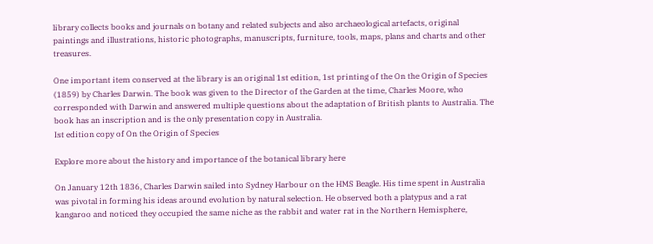library collects books and journals on botany and related subjects and also archaeological artefacts, original paintings and illustrations, historic photographs, manuscripts, furniture, tools, maps, plans and charts and other treasures.

One important item conserved at the library is an original 1st edition, 1st printing of the On the Origin of Species (1859) by Charles Darwin. The book was given to the Director of the Garden at the time, Charles Moore, who corresponded with Darwin and answered multiple questions about the adaptation of British plants to Australia. The book has an inscription and is the only presentation copy in Australia.
Ist edition copy of On the Origin of Species

Explore more about the history and importance of the botanical library here

On January 12th 1836, Charles Darwin sailed into Sydney Harbour on the HMS Beagle. His time spent in Australia was pivotal in forming his ideas around evolution by natural selection. He observed both a platypus and a rat kangaroo and noticed they occupied the same niche as the rabbit and water rat in the Northern Hemisphere,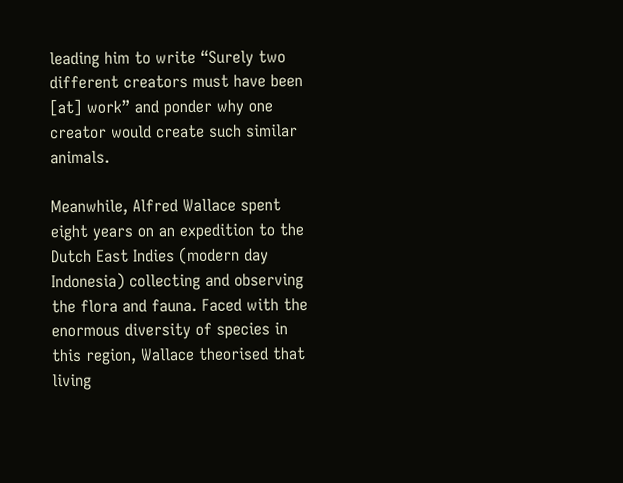leading him to write “Surely two different creators must have been [at] work” and ponder why one creator would create such similar animals.

Meanwhile, Alfred Wallace spent eight years on an expedition to the Dutch East Indies (modern day Indonesia) collecting and observing the flora and fauna. Faced with the enormous diversity of species in this region, Wallace theorised that living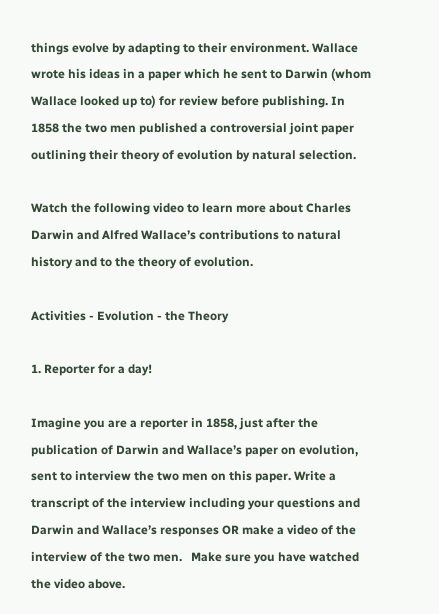things evolve by adapting to their environment. Wallace wrote his ideas in a paper which he sent to Darwin (whom Wallace looked up to) for review before publishing. In 1858 the two men published a controversial joint paper outlining their theory of evolution by natural selection.

Watch the following video to learn more about Charles Darwin and Alfred Wallace’s contributions to natural history and to the theory of evolution.

Activities - Evolution - the Theory

1. Reporter for a day!

Imagine you are a reporter in 1858, just after the publication of Darwin and Wallace’s paper on evolution, sent to interview the two men on this paper. Write a transcript of the interview including your questions and Darwin and Wallace’s responses OR make a video of the interview of the two men.   Make sure you have watched the video above.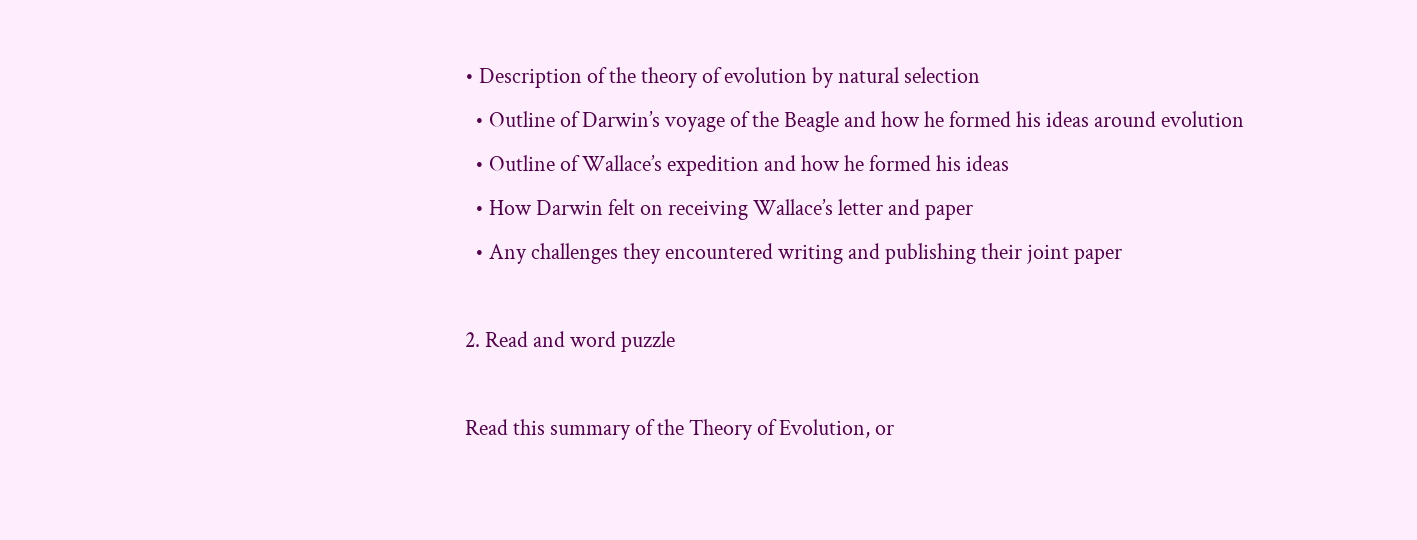• Description of the theory of evolution by natural selection
  • Outline of Darwin’s voyage of the Beagle and how he formed his ideas around evolution
  • Outline of Wallace’s expedition and how he formed his ideas
  • How Darwin felt on receiving Wallace’s letter and paper
  • Any challenges they encountered writing and publishing their joint paper

2. Read and word puzzle

Read this summary of the Theory of Evolution, or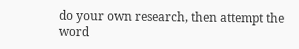do your own research, then attempt the word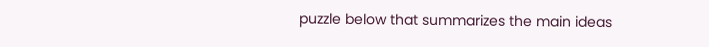puzzle below that summarizes the main ideas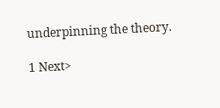underpinning the theory.

1 Next>